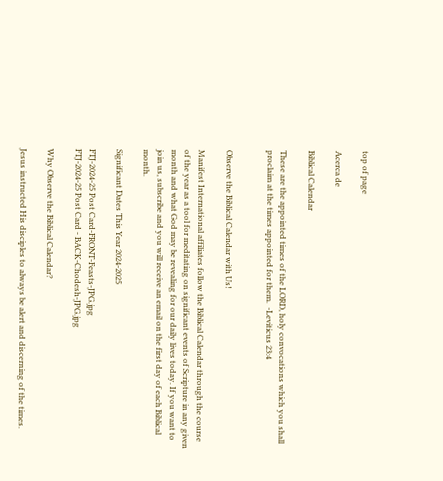top of page

Acerca de

Biblical Calendar

These are the appointed times of the LORD, holy convocations which you shall proclaim at the times appointed for them.  -Leviticus 23:4


Observe the Biblical Calendar with Us!

Manifest International affiliates follow the Biblical Calendar through the course of the year as a tool for meditating on significant events of Scripture in any given month and what God may be revealing for our daily lives today. If you want to join us, subscribe and you will receive an email on the first day of each Biblical month.

Significant Dates This Year 2024-2025

FTJ-2024-25 Post Card-FRONT-Feasts-JPG.jpg
FTJ-2024-25 Post Card - BACK-Chodesh-JPG.jpg

Why Observe the Biblical Calendar?

Jesus instructed His disciples to always be alert and discerning of the times.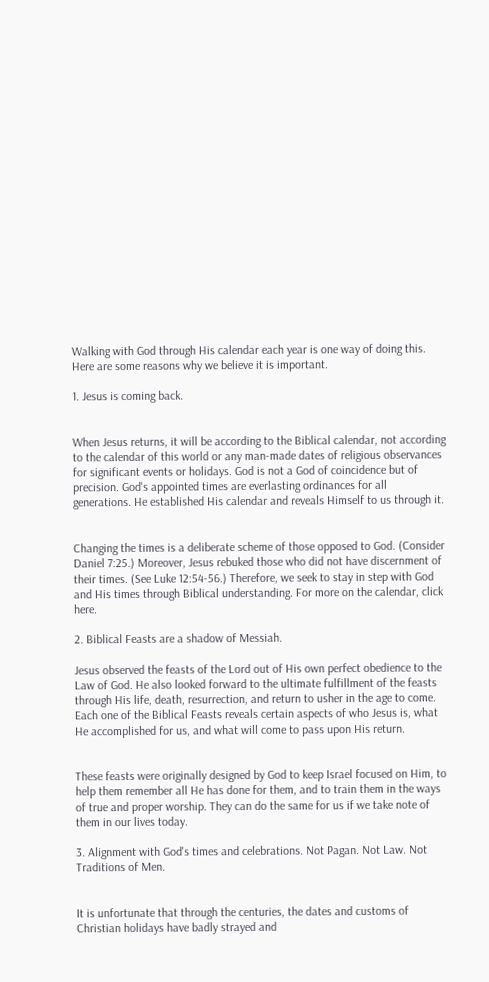Walking with God through His calendar each year is one way of doing this. Here are some reasons why we believe it is important.

1. Jesus is coming back.


When Jesus returns, it will be according to the Biblical calendar, not according to the calendar of this world or any man-made dates of religious observances for significant events or holidays. God is not a God of coincidence but of precision. God's appointed times are everlasting ordinances for all generations. He established His calendar and reveals Himself to us through it.


Changing the times is a deliberate scheme of those opposed to God. (Consider Daniel 7:25.) Moreover, Jesus rebuked those who did not have discernment of their times. (See Luke 12:54-56.) Therefore, we seek to stay in step with God and His times through Biblical understanding. For more on the calendar, click here.

2. Biblical Feasts are a shadow of Messiah.

Jesus observed the feasts of the Lord out of His own perfect obedience to the Law of God. He also looked forward to the ultimate fulfillment of the feasts through His life, death, resurrection, and return to usher in the age to come. Each one of the Biblical Feasts reveals certain aspects of who Jesus is, what He accomplished for us, and what will come to pass upon His return.


These feasts were originally designed by God to keep Israel focused on Him, to help them remember all He has done for them, and to train them in the ways of true and proper worship. They can do the same for us if we take note of them in our lives today.

3. Alignment with God's times and celebrations. Not Pagan. Not Law. Not Traditions of Men.


It is unfortunate that through the centuries, the dates and customs of Christian holidays have badly strayed and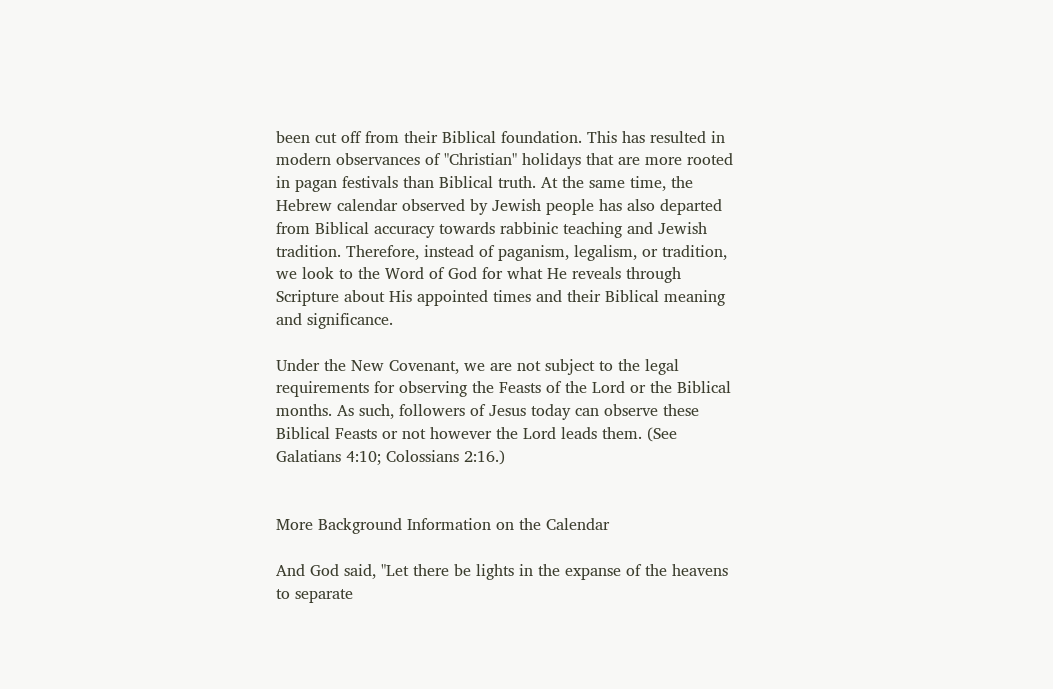been cut off from their Biblical foundation. This has resulted in modern observances of "Christian" holidays that are more rooted in pagan festivals than Biblical truth. At the same time, the Hebrew calendar observed by Jewish people has also departed from Biblical accuracy towards rabbinic teaching and Jewish tradition. Therefore, instead of paganism, legalism, or tradition, we look to the Word of God for what He reveals through Scripture about His appointed times and their Biblical meaning and significance.

Under the New Covenant, we are not subject to the legal requirements for observing the Feasts of the Lord or the Biblical months. As such, followers of Jesus today can observe these Biblical Feasts or not however the Lord leads them. (See Galatians 4:10; Colossians 2:16.)


More Background Information on the Calendar

And God said, "Let there be lights in the expanse of the heavens to separate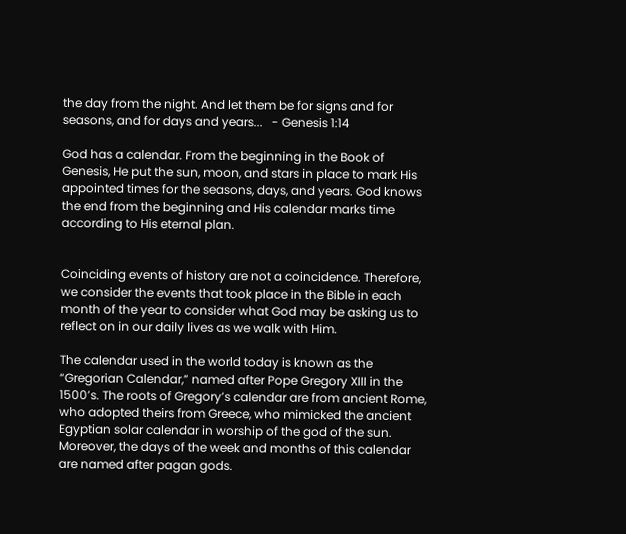the day from the night. And let them be for signs and for seasons, and for days and years...   - Genesis 1:14

God has a calendar. From the beginning in the Book of Genesis, He put the sun, moon, and stars in place to mark His appointed times for the seasons, days, and years. God knows the end from the beginning and His calendar marks time according to His eternal plan.


Coinciding events of history are not a coincidence. Therefore, we consider the events that took place in the Bible in each month of the year to consider what God may be asking us to reflect on in our daily lives as we walk with Him.

The calendar used in the world today is known as the “Gregorian Calendar,” named after Pope Gregory XIII in the 1500’s. The roots of Gregory’s calendar are from ancient Rome, who adopted theirs from Greece, who mimicked the ancient Egyptian solar calendar in worship of the god of the sun. Moreover, the days of the week and months of this calendar are named after pagan gods.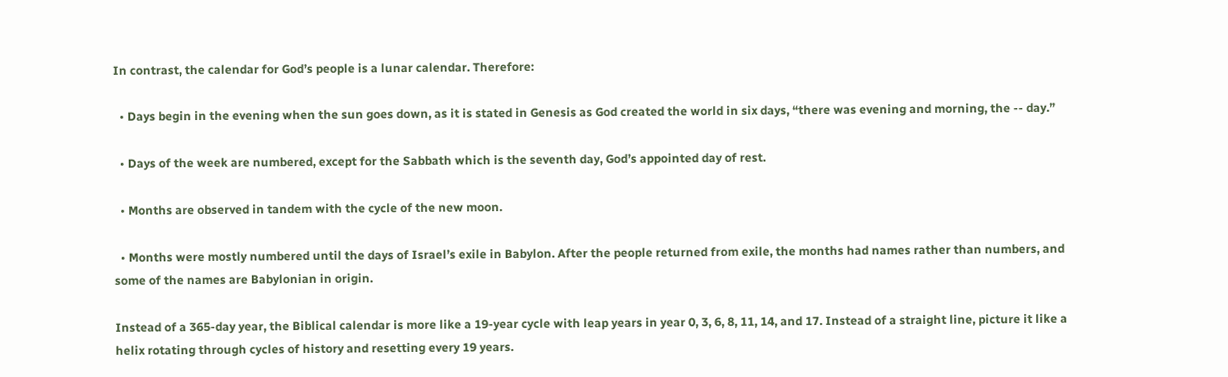In contrast, the calendar for God’s people is a lunar calendar. Therefore:

  • Days begin in the evening when the sun goes down, as it is stated in Genesis as God created the world in six days, “there was evening and morning, the -- day.”

  • Days of the week are numbered, except for the Sabbath which is the seventh day, God’s appointed day of rest.

  • Months are observed in tandem with the cycle of the new moon.

  • Months were mostly numbered until the days of Israel’s exile in Babylon. After the people returned from exile, the months had names rather than numbers, and some of the names are Babylonian in origin.

Instead of a 365-day year, the Biblical calendar is more like a 19-year cycle with leap years in year 0, 3, 6, 8, 11, 14, and 17. Instead of a straight line, picture it like a helix rotating through cycles of history and resetting every 19 years.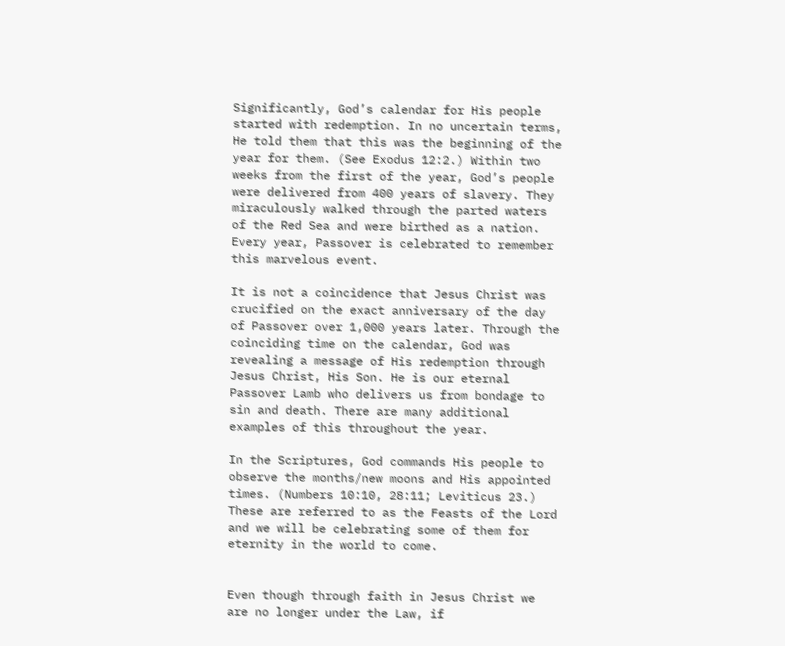Significantly, God’s calendar for His people started with redemption. In no uncertain terms, He told them that this was the beginning of the year for them. (See Exodus 12:2.) Within two weeks from the first of the year, God’s people were delivered from 400 years of slavery. They miraculously walked through the parted waters of the Red Sea and were birthed as a nation. Every year, Passover is celebrated to remember this marvelous event.

It is not a coincidence that Jesus Christ was crucified on the exact anniversary of the day of Passover over 1,000 years later. Through the coinciding time on the calendar, God was revealing a message of His redemption through Jesus Christ, His Son. He is our eternal Passover Lamb who delivers us from bondage to sin and death. There are many additional examples of this throughout the year.

In the Scriptures, God commands His people to observe the months/new moons and His appointed times. (Numbers 10:10, 28:11; Leviticus 23.) These are referred to as the Feasts of the Lord and we will be celebrating some of them for eternity in the world to come.


Even though through faith in Jesus Christ we are no longer under the Law, if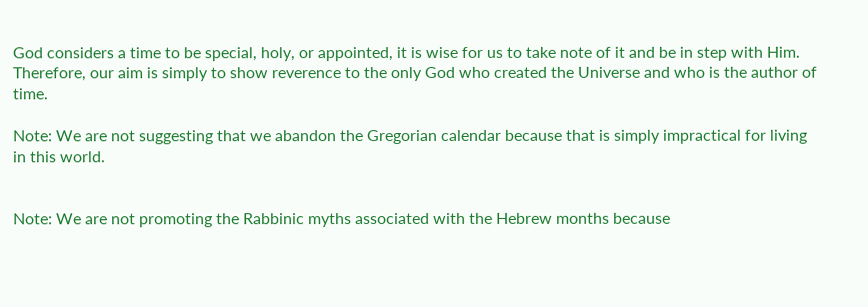God considers a time to be special, holy, or appointed, it is wise for us to take note of it and be in step with Him. Therefore, our aim is simply to show reverence to the only God who created the Universe and who is the author of time.

Note: We are not suggesting that we abandon the Gregorian calendar because that is simply impractical for living in this world.


Note: We are not promoting the Rabbinic myths associated with the Hebrew months because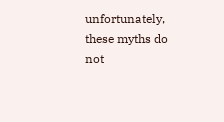unfortunately, these myths do not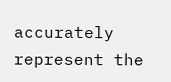accurately represent the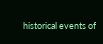historical events of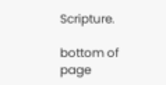Scripture.

bottom of page